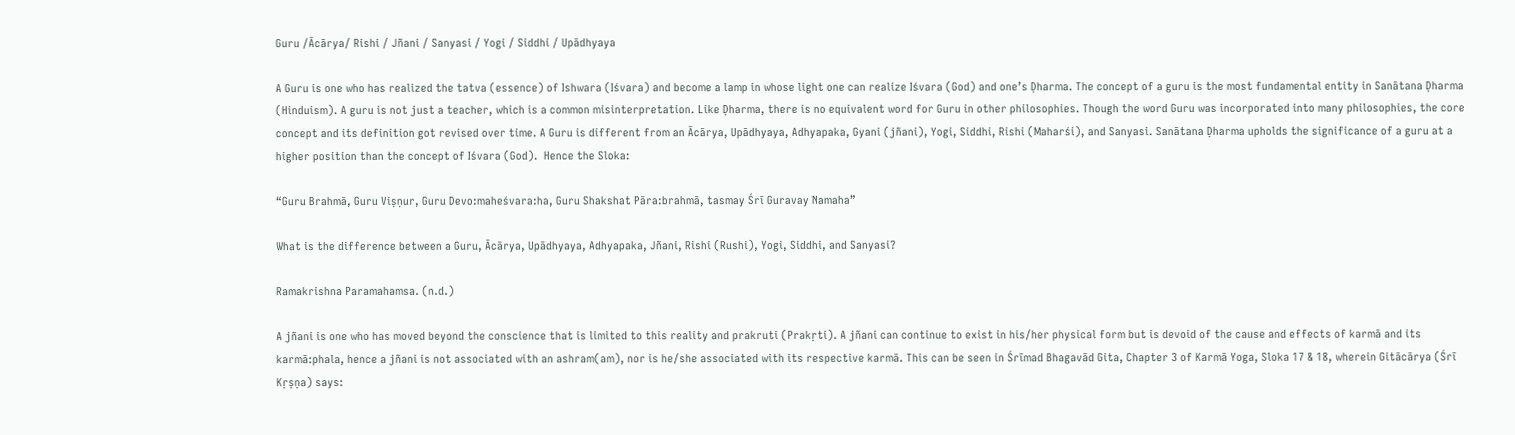Guru /Ācārya/ Rishi / Jñani / Sanyasi / Yogi / Siddhi / Upādhyaya

A Guru is one who has realized the tatva (essence) of Ishwara (Iśvara) and become a lamp in whose light one can realize Iśvara (God) and one’s Ḍharma. The concept of a guru is the most fundamental entity in Sanātana Ḍharma (Hinduism). A guru is not just a teacher, which is a common misinterpretation. Like Ḍharma, there is no equivalent word for Guru in other philosophies. Though the word Guru was incorporated into many philosophies, the core concept and its definition got revised over time. A Guru is different from an Ācārya, Upādhyaya, Adhyapaka, Gyani (jñani), Yogi, Siddhi, Rishi (Maharśi), and Sanyasi. Sanātana Ḍharma upholds the significance of a guru at a higher position than the concept of Iśvara (God).  Hence the Sloka:

“Guru Brahmā, Guru Viṣṇur, Guru Devo:maheśvara:ha, Guru Shakshat Pāra:brahmā, tasmay Śrī Guravay Namaha”

What is the difference between a Guru, Ācārya, Upādhyaya, Adhyapaka, Jñani, Rishi (Rushi), Yogi, Siddhi, and Sanyasi?

Ramakrishna Paramahamsa. (n.d.)

A jñani is one who has moved beyond the conscience that is limited to this reality and prakruti (Prakṛti). A jñani can continue to exist in his/her physical form but is devoid of the cause and effects of karmā and its karmā:phala, hence a jñani is not associated with an ashram(am), nor is he/she associated with its respective karmā. This can be seen in Śrīmad Bhagavād Gita, Chapter 3 of Karmā Yoga, Sloka 17 & 18, wherein Gitācārya (Śrī Kṛṣṇa) says: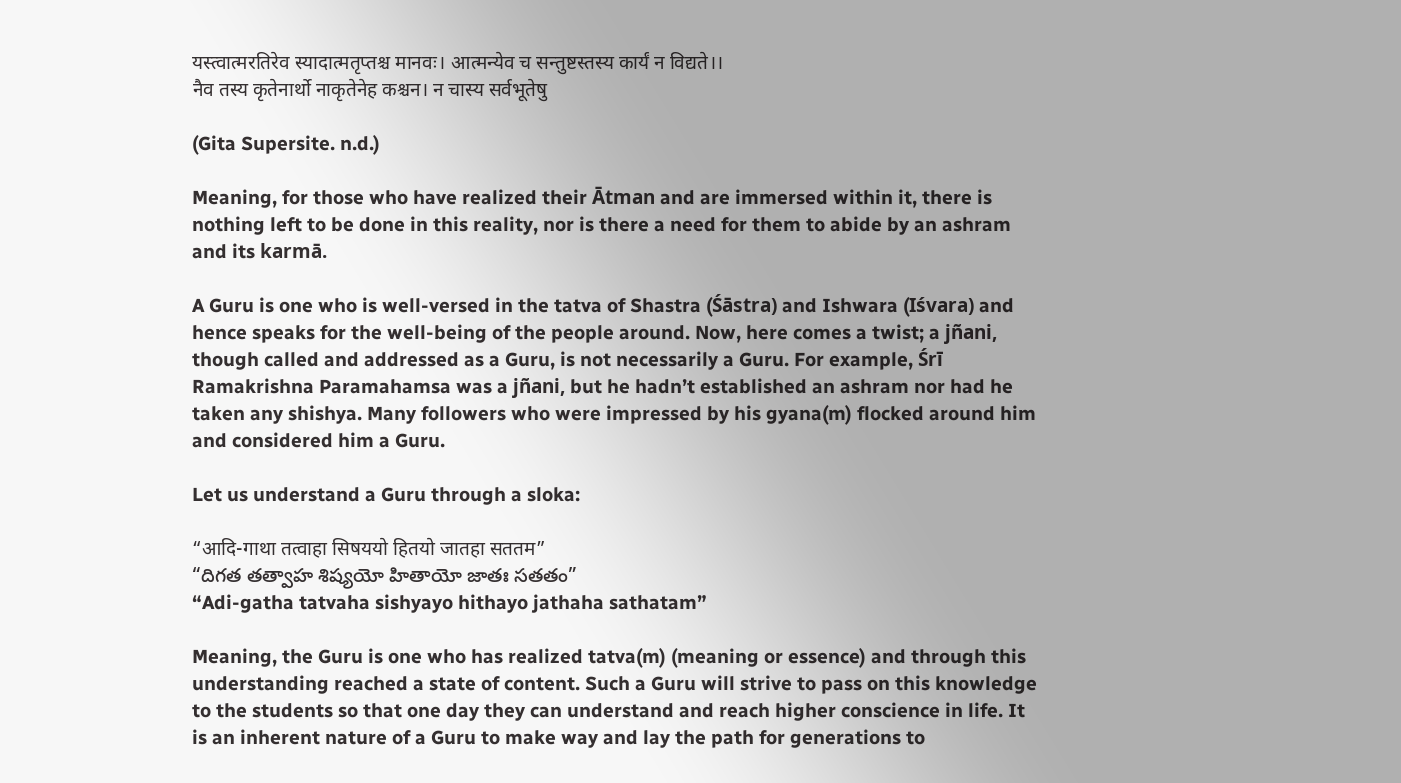यस्त्वात्मरतिरेव स्यादात्मतृप्तश्च मानवः। आत्मन्येव च सन्तुष्टस्तस्य कार्यं न विद्यते।।
नैव तस्य कृतेनार्थो नाकृतेनेह कश्चन। न चास्य सर्वभूतेषु

(Gita Supersite. n.d.)

Meaning, for those who have realized their Ātman and are immersed within it, there is nothing left to be done in this reality, nor is there a need for them to abide by an ashram and its karmā.

A Guru is one who is well-versed in the tatva of Shastra (Śāstra) and Ishwara (Iśvara) and hence speaks for the well-being of the people around. Now, here comes a twist; a jñani, though called and addressed as a Guru, is not necessarily a Guru. For example, Śrī Ramakrishna Paramahamsa was a jñani, but he hadn’t established an ashram nor had he taken any shishya. Many followers who were impressed by his gyana(m) flocked around him and considered him a Guru.

Let us understand a Guru through a sloka:

“आदि-गाथा तत्वाहा सिषययो हितयो जातहा सततम”
“దిగత తత్వాహ శిష్యయో హితాయో జాతః సతతం”
“Adi-gatha tatvaha sishyayo hithayo jathaha sathatam”

Meaning, the Guru is one who has realized tatva(m) (meaning or essence) and through this understanding reached a state of content. Such a Guru will strive to pass on this knowledge to the students so that one day they can understand and reach higher conscience in life. It is an inherent nature of a Guru to make way and lay the path for generations to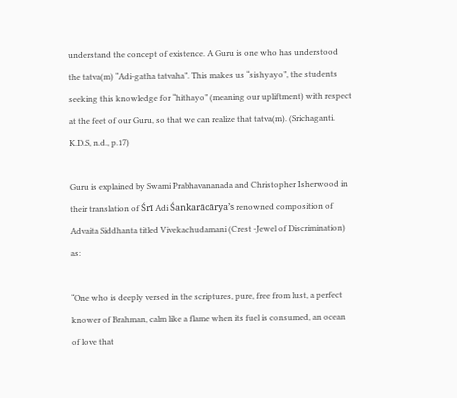understand the concept of existence. A Guru is one who has understood the tatva(m) “Adi-gatha tatvaha”. This makes us “sishyayo”, the students seeking this knowledge for “hithayo” (meaning our upliftment) with respect at the feet of our Guru, so that we can realize that tatva(m). (Srichaganti. K.D.S, n.d., p.17)

Guru is explained by Swami Prabhavananada and Christopher Isherwood in their translation of Śrī Adi Śankarācārya’s renowned composition of Advaita Siddhanta titled Vivekachudamani (Crest -Jewel of Discrimination) as:

“One who is deeply versed in the scriptures, pure, free from lust, a perfect knower of Brahman, calm like a flame when its fuel is consumed, an ocean of love that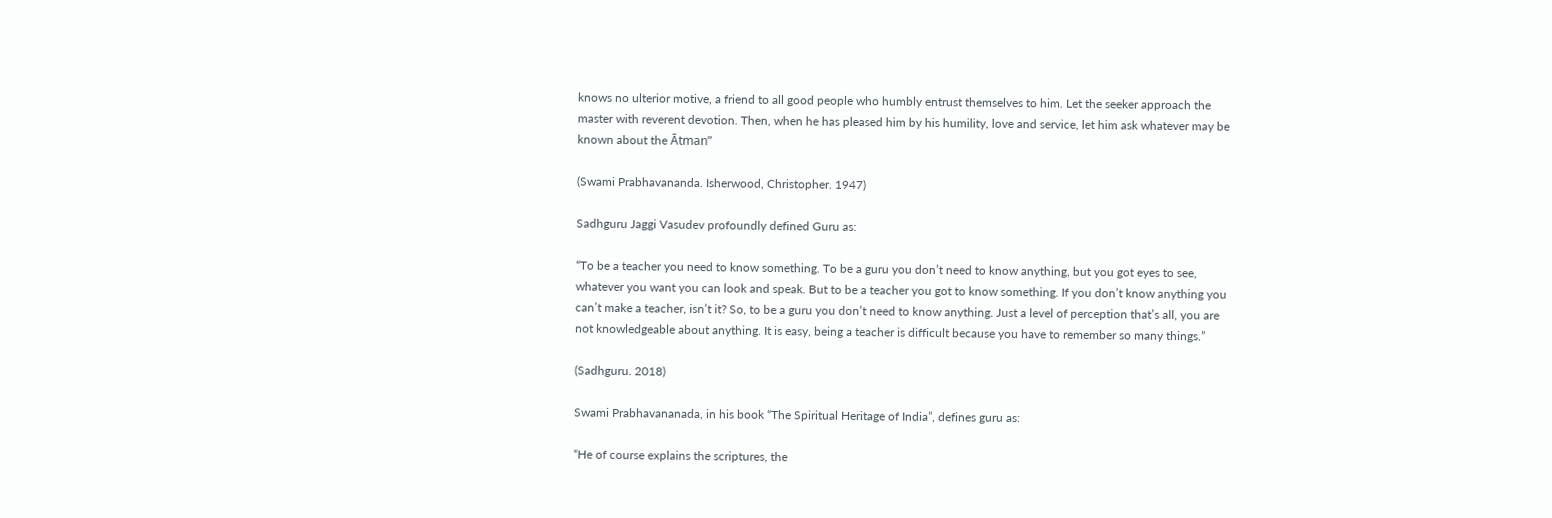knows no ulterior motive, a friend to all good people who humbly entrust themselves to him. Let the seeker approach the master with reverent devotion. Then, when he has pleased him by his humility, love and service, let him ask whatever may be known about the Ātman”

(Swami Prabhavananda. Isherwood, Christopher. 1947)

Sadhguru Jaggi Vasudev profoundly defined Guru as:

“To be a teacher you need to know something. To be a guru you don’t need to know anything, but you got eyes to see, whatever you want you can look and speak. But to be a teacher you got to know something. If you don’t know anything you can’t make a teacher, isn’t it? So, to be a guru you don’t need to know anything. Just a level of perception that’s all, you are not knowledgeable about anything. It is easy, being a teacher is difficult because you have to remember so many things.”

(Sadhguru. 2018)

Swami Prabhavananada, in his book “The Spiritual Heritage of India”, defines guru as:

“He of course explains the scriptures, the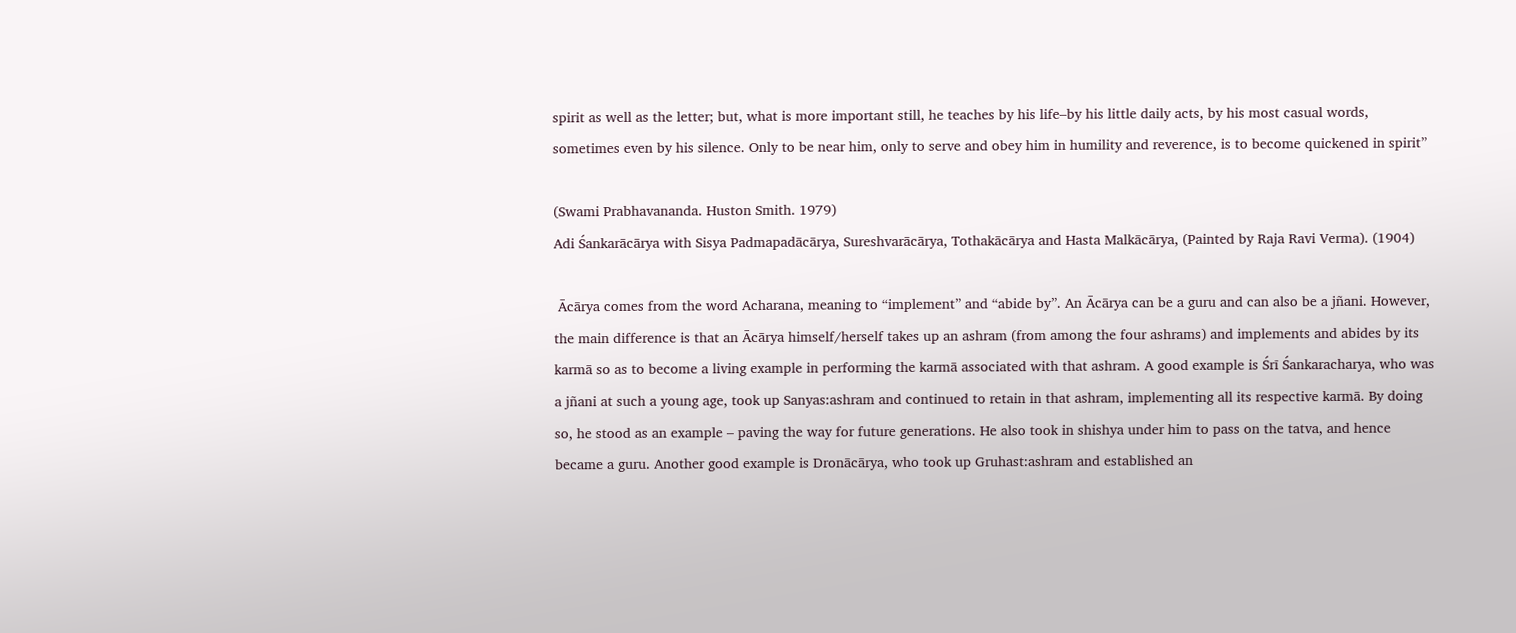spirit as well as the letter; but, what is more important still, he teaches by his life–by his little daily acts, by his most casual words, sometimes even by his silence. Only to be near him, only to serve and obey him in humility and reverence, is to become quickened in spirit”

(Swami Prabhavananda. Huston Smith. 1979)
Adi Śankarācārya with Sisya Padmapadācārya, Sureshvarācārya, Tothakācārya and Hasta Malkācārya, (Painted by Raja Ravi Verma). (1904)

 Ācārya comes from the word Acharana, meaning to “implement” and “abide by”. An Ācārya can be a guru and can also be a jñani. However, the main difference is that an Ācārya himself/herself takes up an ashram (from among the four ashrams) and implements and abides by its karmā so as to become a living example in performing the karmā associated with that ashram. A good example is Śrī Śankaracharya, who was a jñani at such a young age, took up Sanyas:ashram and continued to retain in that ashram, implementing all its respective karmā. By doing so, he stood as an example – paving the way for future generations. He also took in shishya under him to pass on the tatva, and hence became a guru. Another good example is Dronācārya, who took up Gruhast:ashram and established an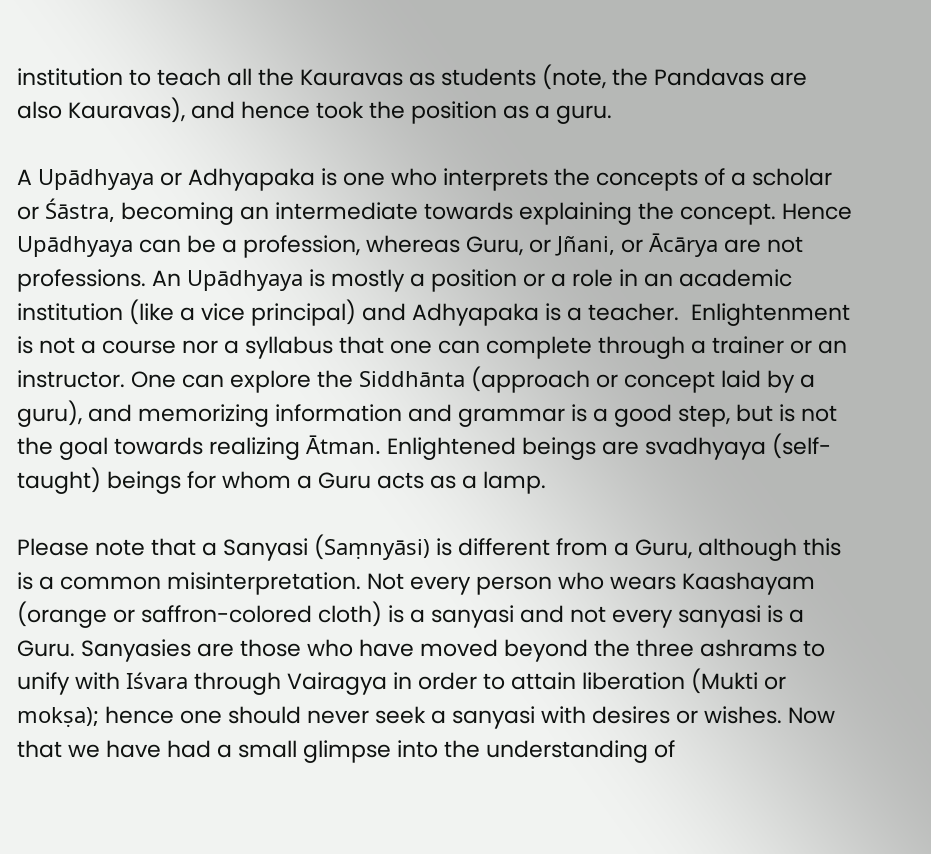institution to teach all the Kauravas as students (note, the Pandavas are also Kauravas), and hence took the position as a guru.

A Upādhyaya or Adhyapaka is one who interprets the concepts of a scholar or Śāstra, becoming an intermediate towards explaining the concept. Hence Upādhyaya can be a profession, whereas Guru, or Jñani, or Ācārya are not professions. An Upādhyaya is mostly a position or a role in an academic institution (like a vice principal) and Adhyapaka is a teacher.  Enlightenment is not a course nor a syllabus that one can complete through a trainer or an instructor. One can explore the Siddhānta (approach or concept laid by a guru), and memorizing information and grammar is a good step, but is not the goal towards realizing Ātman. Enlightened beings are svadhyaya (self-taught) beings for whom a Guru acts as a lamp.

Please note that a Sanyasi (Saṃnyāsi) is different from a Guru, although this is a common misinterpretation. Not every person who wears Kaashayam (orange or saffron-colored cloth) is a sanyasi and not every sanyasi is a Guru. Sanyasies are those who have moved beyond the three ashrams to unify with Iśvara through Vairagya in order to attain liberation (Mukti or mokṣa); hence one should never seek a sanyasi with desires or wishes. Now that we have had a small glimpse into the understanding of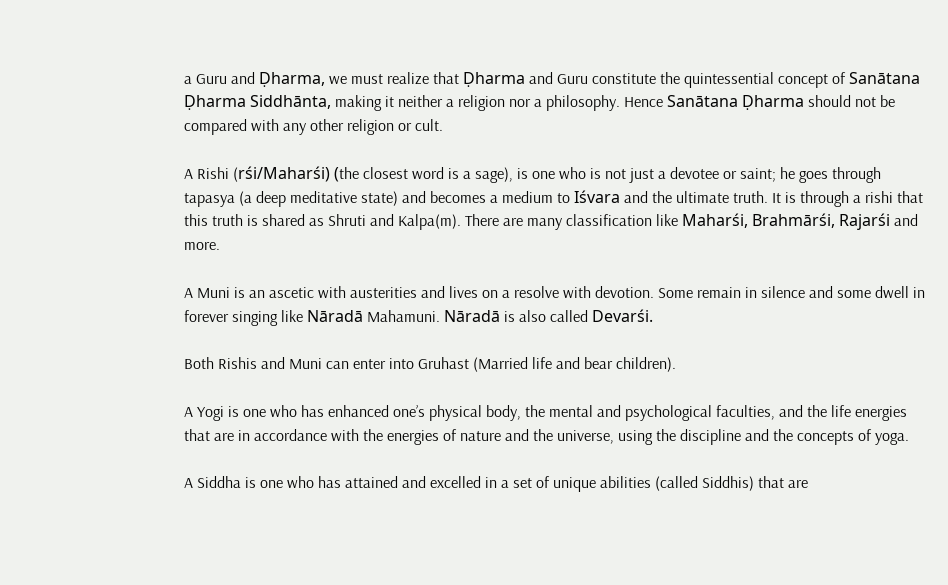a Guru and Ḍharma, we must realize that Ḍharma and Guru constitute the quintessential concept of Sanātana Ḍharma Siddhānta, making it neither a religion nor a philosophy. Hence Sanātana Ḍharma should not be compared with any other religion or cult.

A Rishi (rśi/Maharśi) (the closest word is a sage), is one who is not just a devotee or saint; he goes through tapasya (a deep meditative state) and becomes a medium to Iśvara and the ultimate truth. It is through a rishi that this truth is shared as Shruti and Kalpa(m). There are many classification like Maharśi, Brahmārśi, Rajarśi and more.

A Muni is an ascetic with austerities and lives on a resolve with devotion. Some remain in silence and some dwell in forever singing like Nāradā Mahamuni. Nāradā is also called Devarśi.

Both Rishis and Muni can enter into Gruhast (Married life and bear children).

A Yogi is one who has enhanced one’s physical body, the mental and psychological faculties, and the life energies that are in accordance with the energies of nature and the universe, using the discipline and the concepts of yoga.

A Siddha is one who has attained and excelled in a set of unique abilities (called Siddhis) that are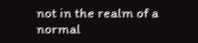not in the realm of a normal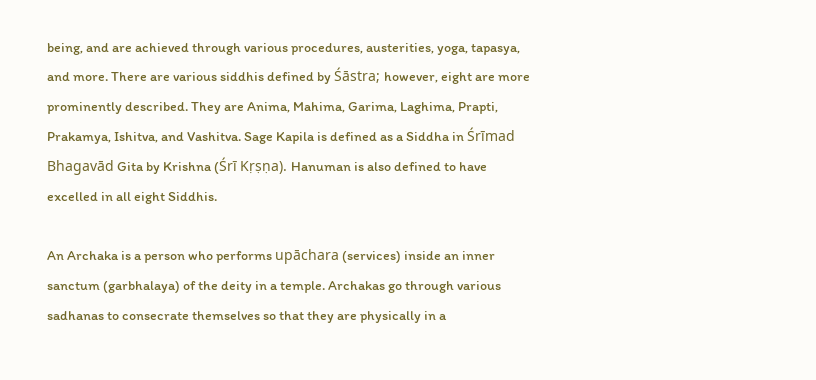being, and are achieved through various procedures, austerities, yoga, tapasya, and more. There are various siddhis defined by Śāstra; however, eight are more prominently described. They are Anima, Mahima, Garima, Laghima, Prapti, Prakamya, Ishitva, and Vashitva. Sage Kapila is defined as a Siddha in Śrīmad Bhagavād Gita by Krishna (Śrī Kṛṣṇa). Hanuman is also defined to have excelled in all eight Siddhis.

An Archaka is a person who performs upāchara (services) inside an inner sanctum (garbhalaya) of the deity in a temple. Archakas go through various sadhanas to consecrate themselves so that they are physically in a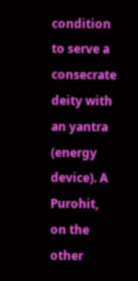condition to serve a consecrate deity with an yantra (energy device). A Purohit, on the other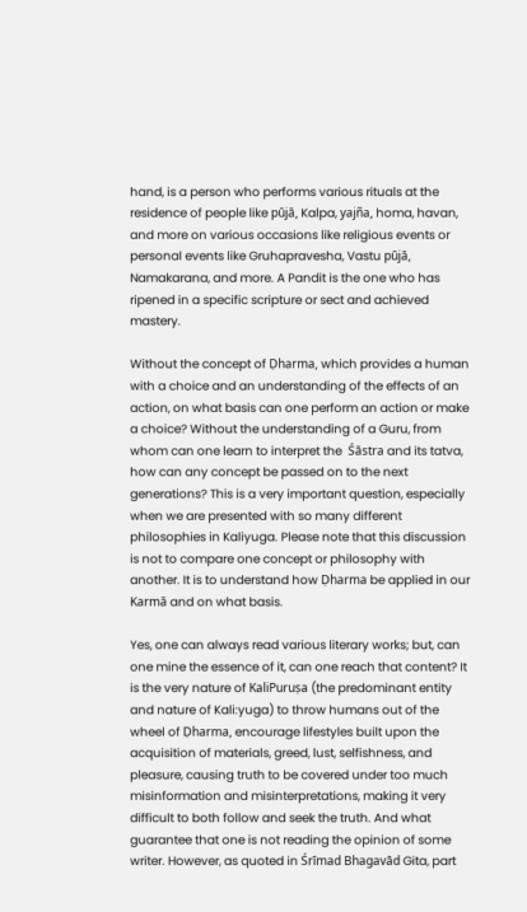hand, is a person who performs various rituals at the residence of people like pūjā, Kalpa, yajña, homa, havan, and more on various occasions like religious events or personal events like Gruhapravesha, Vastu pūjā, Namakarana, and more. A Pandit is the one who has ripened in a specific scripture or sect and achieved mastery.

Without the concept of Ḍharma, which provides a human with a choice and an understanding of the effects of an action, on what basis can one perform an action or make a choice? Without the understanding of a Guru, from whom can one learn to interpret the  Śāstra and its tatva, how can any concept be passed on to the next generations? This is a very important question, especially when we are presented with so many different philosophies in Kaliyuga. Please note that this discussion is not to compare one concept or philosophy with another. It is to understand how Ḍharma be applied in our Karmā and on what basis.

Yes, one can always read various literary works; but, can one mine the essence of it, can one reach that content? It is the very nature of KaliPuruṣa (the predominant entity and nature of Kali:yuga) to throw humans out of the wheel of Ḍharma, encourage lifestyles built upon the acquisition of materials, greed, lust, selfishness, and pleasure, causing truth to be covered under too much misinformation and misinterpretations, making it very difficult to both follow and seek the truth. And what guarantee that one is not reading the opinion of some writer. However, as quoted in Śrīmad Bhagavād Gita, part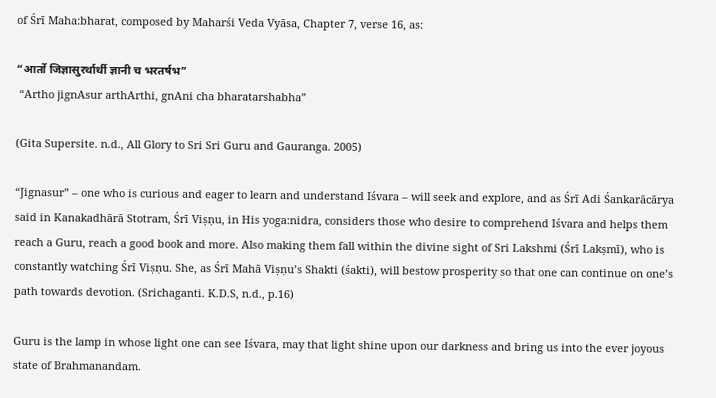of Śrī Maha:bharat, composed by Maharśi Veda Vyāsa, Chapter 7, verse 16, as:

“आर्तो जिज्ञासुरर्थार्थी ज्ञानी च भरतर्षभ”
 “Artho jignAsur arthArthi, gnAni cha bharatarshabha”

(Gita Supersite. n.d., All Glory to Sri Sri Guru and Gauranga. 2005)

“Jignasur” – one who is curious and eager to learn and understand Iśvara – will seek and explore, and as Śrī Adi Śankarācārya said in Kanakadhārā Stotram, Śrī Viṣṇu, in His yoga:nidra, considers those who desire to comprehend Iśvara and helps them reach a Guru, reach a good book and more. Also making them fall within the divine sight of Sri Lakshmi (Śrī Lakṣmī), who is constantly watching Śrī Viṣṇu. She, as Śrī Mahā Viṣṇu’s Shakti (śakti), will bestow prosperity so that one can continue on one’s path towards devotion. (Srichaganti. K.D.S, n.d., p.16)

Guru is the lamp in whose light one can see Iśvara, may that light shine upon our darkness and bring us into the ever joyous state of Brahmanandam.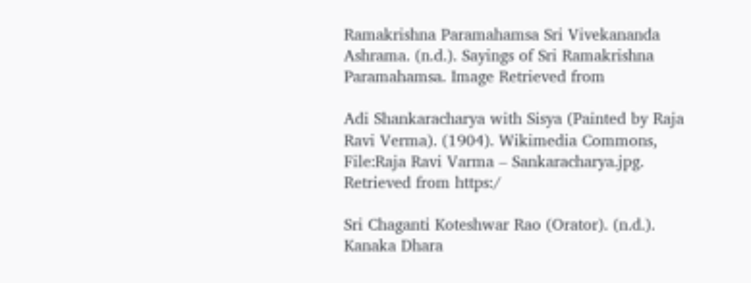Ramakrishna Paramahamsa Sri Vivekananda Ashrama. (n.d.). Sayings of Sri Ramakrishna Paramahamsa. Image Retrieved from

Adi Shankaracharya with Sisya (Painted by Raja Ravi Verma). (1904). Wikimedia Commons, File:Raja Ravi Varma – Sankaracharya.jpg. Retrieved from https:/

Sri Chaganti Koteshwar Rao (Orator). (n.d.). Kanaka Dhara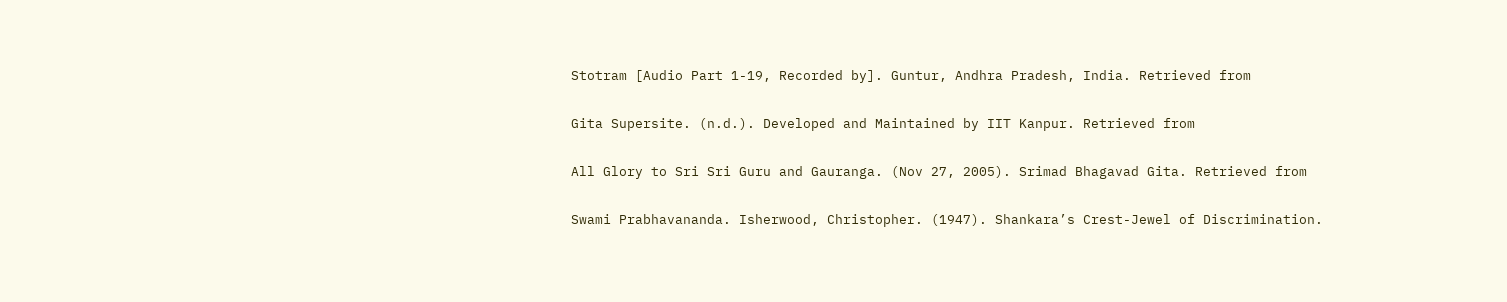Stotram [Audio Part 1-19, Recorded by]. Guntur, Andhra Pradesh, India. Retrieved from

Gita Supersite. (n.d.). Developed and Maintained by IIT Kanpur. Retrieved from

All Glory to Sri Sri Guru and Gauranga. (Nov 27, 2005). Srimad Bhagavad Gita. Retrieved from

Swami Prabhavananda. Isherwood, Christopher. (1947). Shankara’s Crest-Jewel of Discrimination.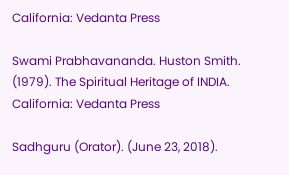California: Vedanta Press

Swami Prabhavananda. Huston Smith. (1979). The Spiritual Heritage of INDIA. California: Vedanta Press

Sadhguru (Orator). (June 23, 2018).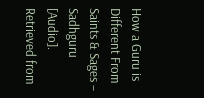How a Guru is Different From Saints & Sages – Sadhguru [Audio]. Retrieved from